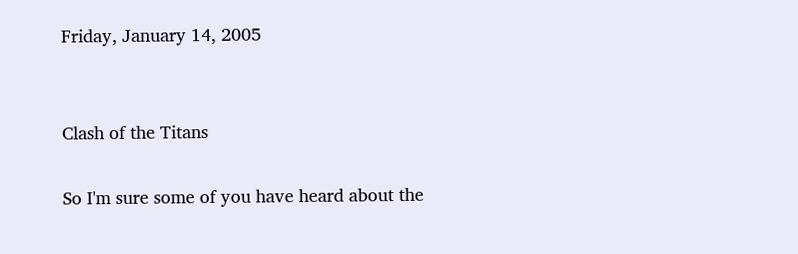Friday, January 14, 2005


Clash of the Titans

So I'm sure some of you have heard about the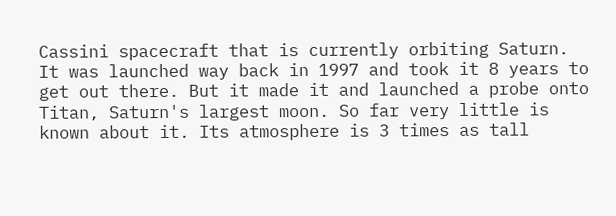Cassini spacecraft that is currently orbiting Saturn. It was launched way back in 1997 and took it 8 years to get out there. But it made it and launched a probe onto Titan, Saturn's largest moon. So far very little is known about it. Its atmosphere is 3 times as tall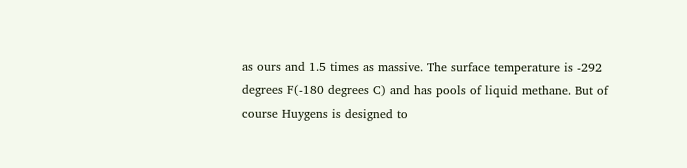as ours and 1.5 times as massive. The surface temperature is -292 degrees F(-180 degrees C) and has pools of liquid methane. But of course Huygens is designed to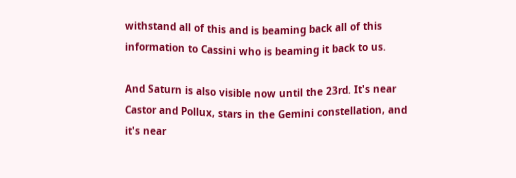withstand all of this and is beaming back all of this information to Cassini who is beaming it back to us.

And Saturn is also visible now until the 23rd. It's near Castor and Pollux, stars in the Gemini constellation, and it's near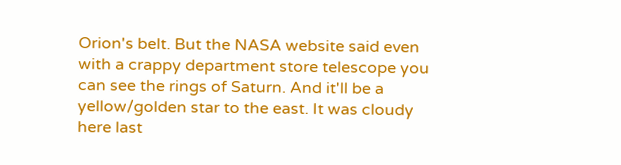Orion's belt. But the NASA website said even with a crappy department store telescope you can see the rings of Saturn. And it'll be a yellow/golden star to the east. It was cloudy here last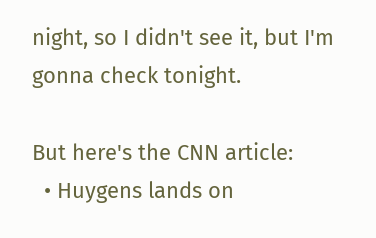night, so I didn't see it, but I'm gonna check tonight.

But here's the CNN article:
  • Huygens lands on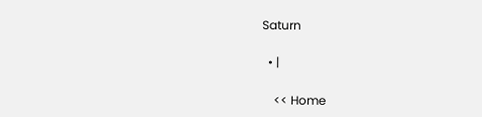Saturn

  • |

    << Home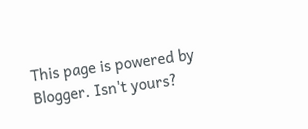This page is powered by Blogger. Isn't yours?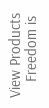View Products
    Freedom is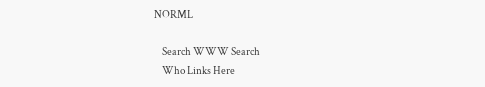NORML

    Search WWW Search
    Who Links Here